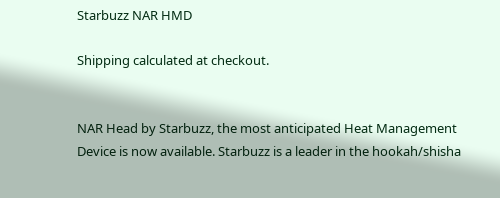Starbuzz NAR HMD

Shipping calculated at checkout.


NAR Head by Starbuzz, the most anticipated Heat Management Device is now available. Starbuzz is a leader in the hookah/shisha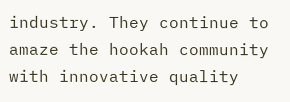industry. They continue to amaze the hookah community with innovative quality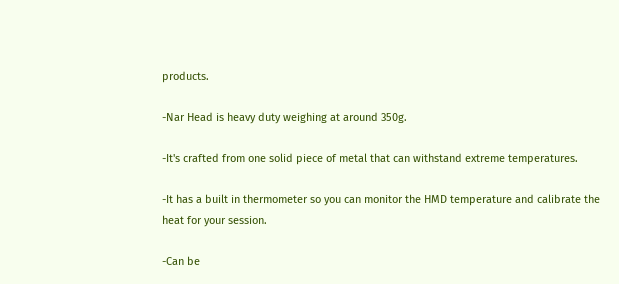products.

-Nar Head is heavy duty weighing at around 350g.

-It's crafted from one solid piece of metal that can withstand extreme temperatures.

-It has a built in thermometer so you can monitor the HMD temperature and calibrate the heat for your session.

-Can be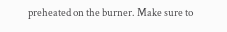preheated on the burner. Make sure to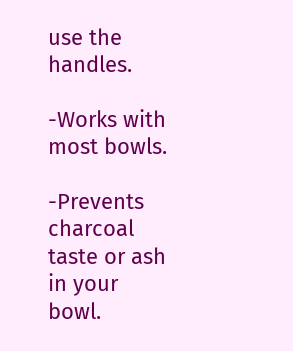use the handles.

-Works with most bowls.

-Prevents charcoal taste or ash in your bowl.